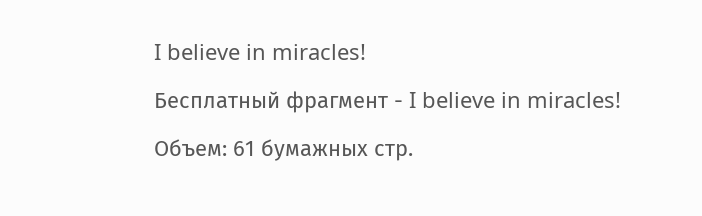I believe in miracles!

Бесплатный фрагмент - I believe in miracles!

Объем: 61 бумажных стр.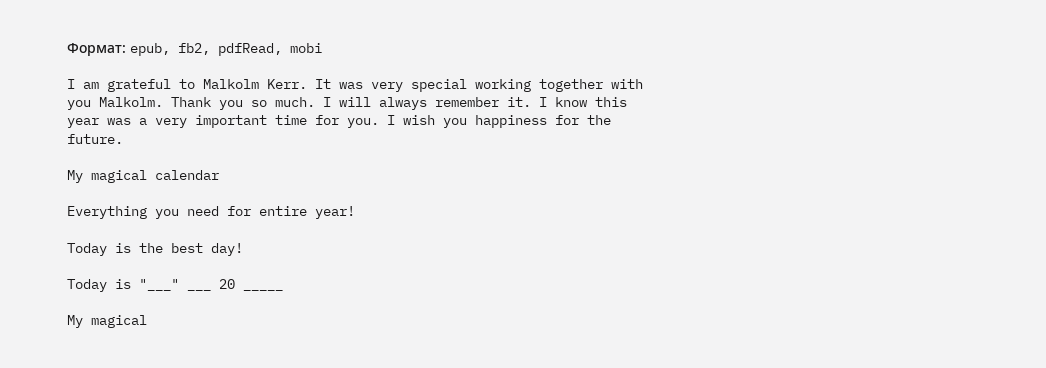Формат: epub, fb2, pdfRead, mobi

I am grateful to Malkolm Kerr. It was very special working together with you Malkolm. Thank you so much. I will always remember it. I know this year was a very important time for you. I wish you happiness for the future.

My magical calendar

Everything you need for entire year!

Today is the best day!

Today is "___" ___ 20 _____

My magical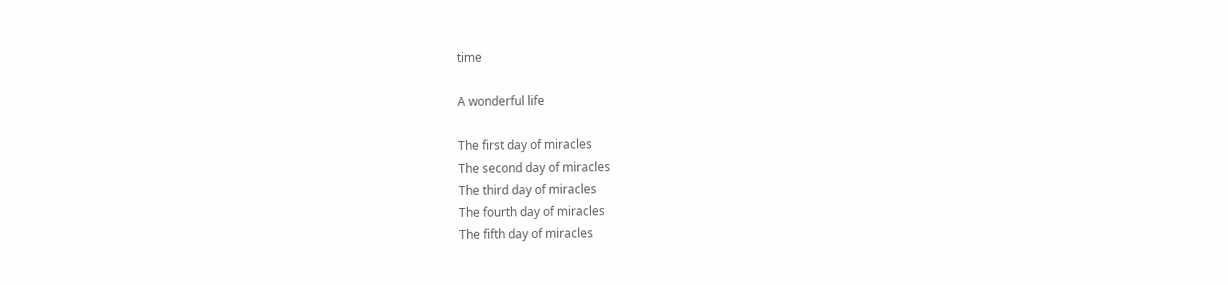time

A wonderful life

The first day of miracles
The second day of miracles
The third day of miracles
The fourth day of miracles
The fifth day of miracles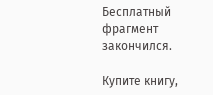Бесплатный фрагмент закончился.

Купите книгу,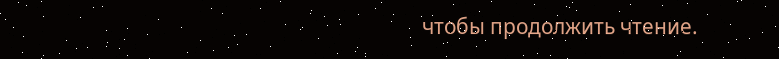чтобы продолжить чтение.